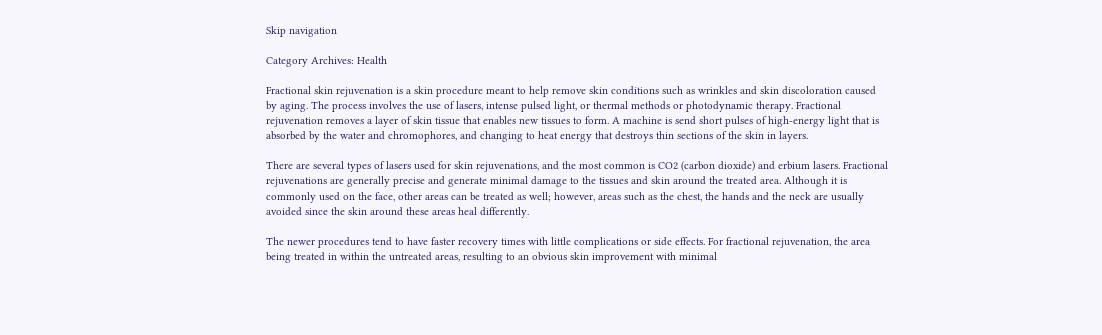Skip navigation

Category Archives: Health

Fractional skin rejuvenation is a skin procedure meant to help remove skin conditions such as wrinkles and skin discoloration caused by aging. The process involves the use of lasers, intense pulsed light, or thermal methods or photodynamic therapy. Fractional rejuvenation removes a layer of skin tissue that enables new tissues to form. A machine is send short pulses of high-energy light that is absorbed by the water and chromophores, and changing to heat energy that destroys thin sections of the skin in layers.

There are several types of lasers used for skin rejuvenations, and the most common is CO2 (carbon dioxide) and erbium lasers. Fractional rejuvenations are generally precise and generate minimal damage to the tissues and skin around the treated area. Although it is commonly used on the face, other areas can be treated as well; however, areas such as the chest, the hands and the neck are usually avoided since the skin around these areas heal differently.

The newer procedures tend to have faster recovery times with little complications or side effects. For fractional rejuvenation, the area being treated in within the untreated areas, resulting to an obvious skin improvement with minimal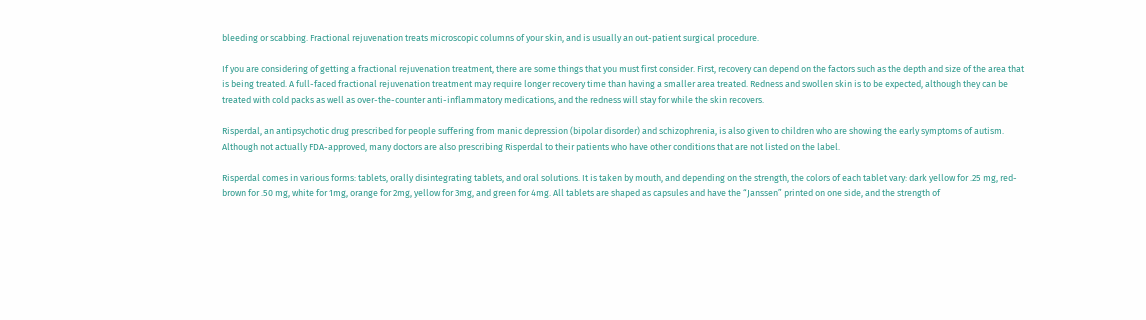bleeding or scabbing. Fractional rejuvenation treats microscopic columns of your skin, and is usually an out-patient surgical procedure.

If you are considering of getting a fractional rejuvenation treatment, there are some things that you must first consider. First, recovery can depend on the factors such as the depth and size of the area that is being treated. A full-faced fractional rejuvenation treatment may require longer recovery time than having a smaller area treated. Redness and swollen skin is to be expected, although they can be treated with cold packs as well as over-the-counter anti-inflammatory medications, and the redness will stay for while the skin recovers.

Risperdal, an antipsychotic drug prescribed for people suffering from manic depression (bipolar disorder) and schizophrenia, is also given to children who are showing the early symptoms of autism. Although not actually FDA-approved, many doctors are also prescribing Risperdal to their patients who have other conditions that are not listed on the label.

Risperdal comes in various forms: tablets, orally disintegrating tablets, and oral solutions. It is taken by mouth, and depending on the strength, the colors of each tablet vary: dark yellow for .25 mg, red-brown for .50 mg, white for 1mg, orange for 2mg, yellow for 3mg, and green for 4mg. All tablets are shaped as capsules and have the “Janssen” printed on one side, and the strength of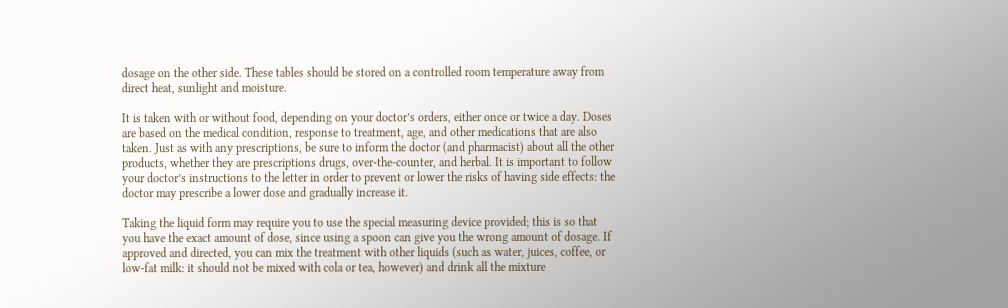dosage on the other side. These tables should be stored on a controlled room temperature away from direct heat, sunlight and moisture.

It is taken with or without food, depending on your doctor’s orders, either once or twice a day. Doses are based on the medical condition, response to treatment, age, and other medications that are also taken. Just as with any prescriptions, be sure to inform the doctor (and pharmacist) about all the other products, whether they are prescriptions drugs, over-the-counter, and herbal. It is important to follow your doctor’s instructions to the letter in order to prevent or lower the risks of having side effects: the doctor may prescribe a lower dose and gradually increase it.

Taking the liquid form may require you to use the special measuring device provided; this is so that you have the exact amount of dose, since using a spoon can give you the wrong amount of dosage. If approved and directed, you can mix the treatment with other liquids (such as water, juices, coffee, or low-fat milk: it should not be mixed with cola or tea, however) and drink all the mixture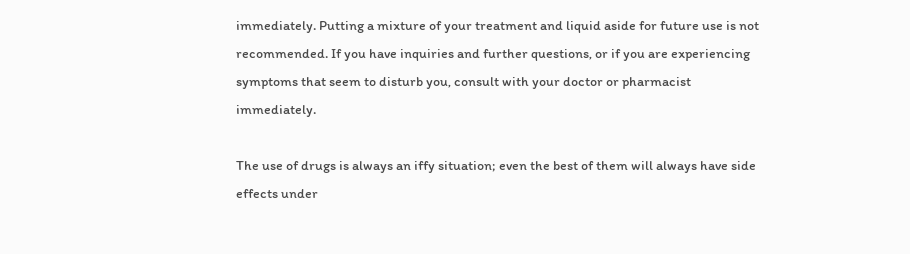immediately. Putting a mixture of your treatment and liquid aside for future use is not recommended. If you have inquiries and further questions, or if you are experiencing symptoms that seem to disturb you, consult with your doctor or pharmacist immediately.

The use of drugs is always an iffy situation; even the best of them will always have side effects under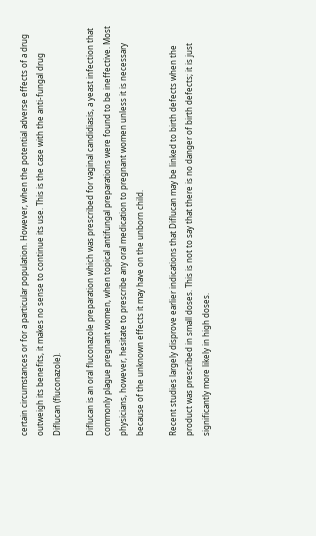certain circumstances or for a particular population. However, when the potential adverse effects of a drug outweigh its benefits, it makes no sense to continue its use. This is the case with the anti-fungal drug Diflucan (fluconazole).

Diflucan is an oral fluconazole preparation which was prescribed for vaginal candidiasis, a yeast infection that commonly plague pregnant women, when topical antifungal preparations were found to be ineffective. Most physicians, however, hesitate to prescribe any oral medication to pregnant women unless it is necessary because of the unknown effects it may have on the unborn child.

Recent studies largely disprove earlier indications that Diflucan may be linked to birth defects when the product was prescribed in small doses. This is not to say that there is no danger of birth defects; it is just significantly more likely in high doses.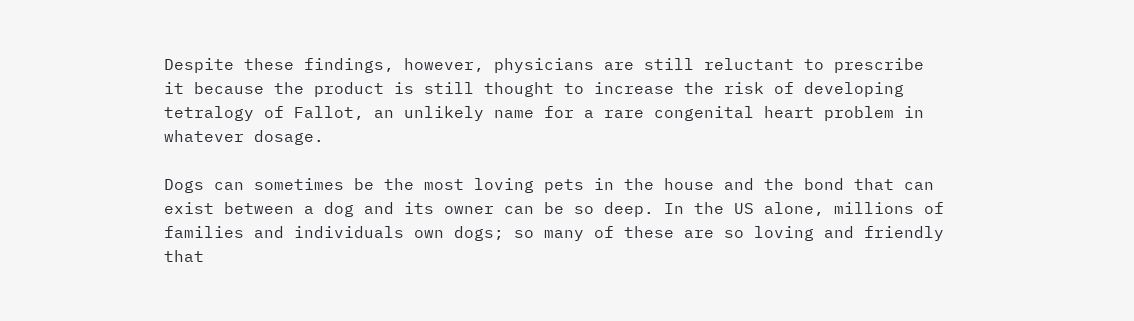Despite these findings, however, physicians are still reluctant to prescribe it because the product is still thought to increase the risk of developing tetralogy of Fallot, an unlikely name for a rare congenital heart problem in whatever dosage.

Dogs can sometimes be the most loving pets in the house and the bond that can exist between a dog and its owner can be so deep. In the US alone, millions of families and individuals own dogs; so many of these are so loving and friendly that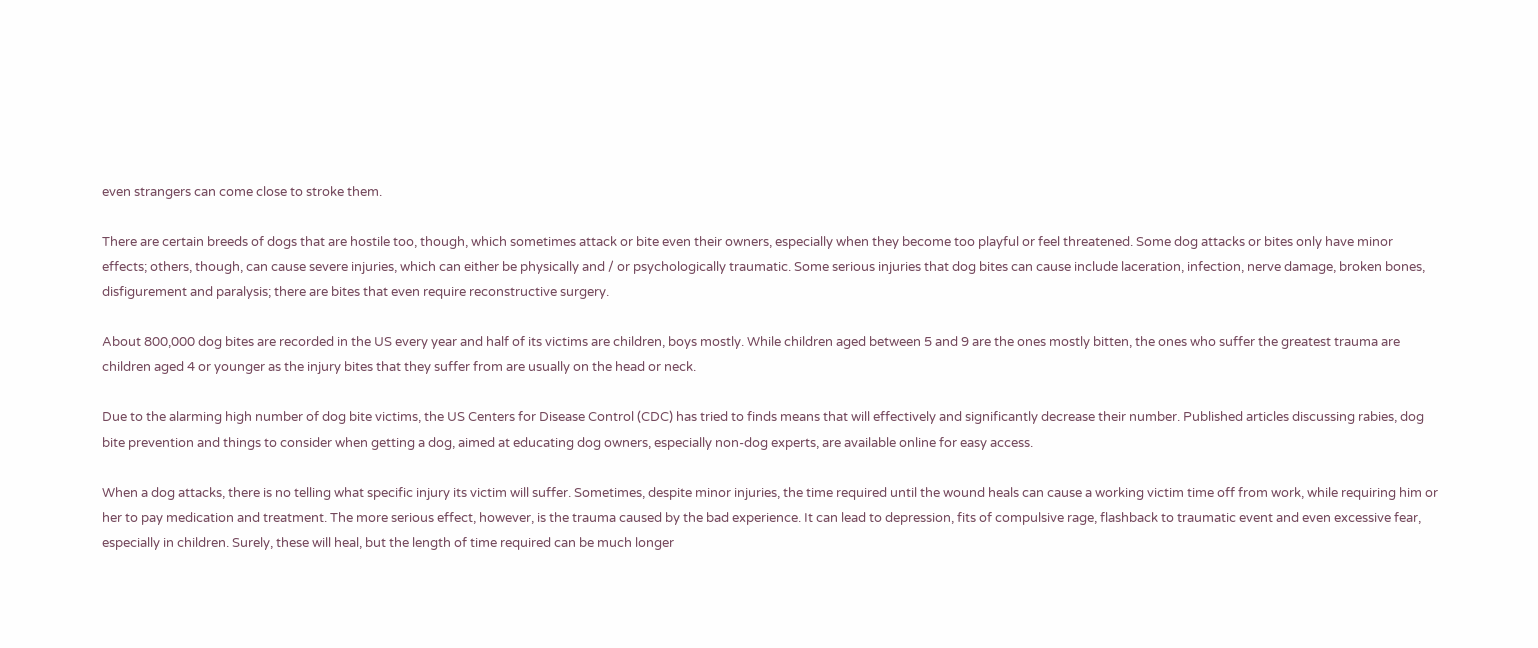even strangers can come close to stroke them.

There are certain breeds of dogs that are hostile too, though, which sometimes attack or bite even their owners, especially when they become too playful or feel threatened. Some dog attacks or bites only have minor effects; others, though, can cause severe injuries, which can either be physically and / or psychologically traumatic. Some serious injuries that dog bites can cause include laceration, infection, nerve damage, broken bones, disfigurement and paralysis; there are bites that even require reconstructive surgery.

About 800,000 dog bites are recorded in the US every year and half of its victims are children, boys mostly. While children aged between 5 and 9 are the ones mostly bitten, the ones who suffer the greatest trauma are children aged 4 or younger as the injury bites that they suffer from are usually on the head or neck.

Due to the alarming high number of dog bite victims, the US Centers for Disease Control (CDC) has tried to finds means that will effectively and significantly decrease their number. Published articles discussing rabies, dog bite prevention and things to consider when getting a dog, aimed at educating dog owners, especially non-dog experts, are available online for easy access.

When a dog attacks, there is no telling what specific injury its victim will suffer. Sometimes, despite minor injuries, the time required until the wound heals can cause a working victim time off from work, while requiring him or her to pay medication and treatment. The more serious effect, however, is the trauma caused by the bad experience. It can lead to depression, fits of compulsive rage, flashback to traumatic event and even excessive fear, especially in children. Surely, these will heal, but the length of time required can be much longer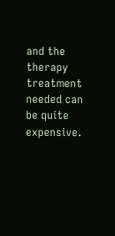and the therapy treatment needed can be quite expensive.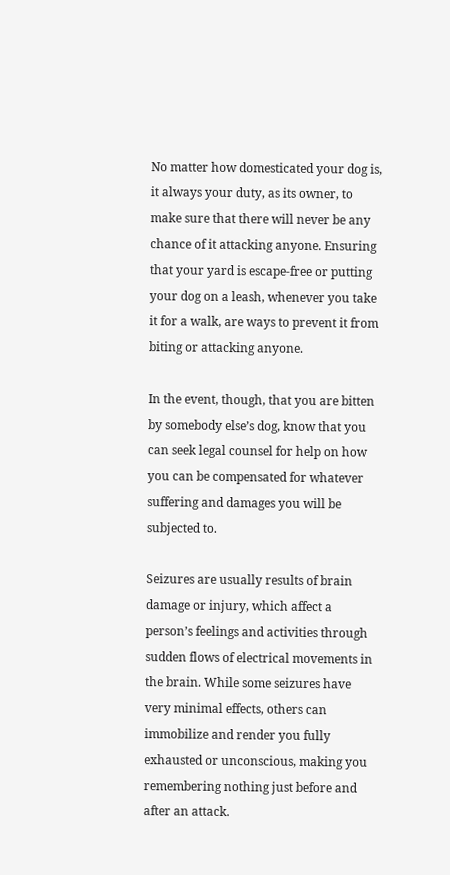No matter how domesticated your dog is, it always your duty, as its owner, to make sure that there will never be any chance of it attacking anyone. Ensuring that your yard is escape-free or putting your dog on a leash, whenever you take it for a walk, are ways to prevent it from biting or attacking anyone.

In the event, though, that you are bitten by somebody else’s dog, know that you can seek legal counsel for help on how you can be compensated for whatever suffering and damages you will be subjected to.

Seizures are usually results of brain damage or injury, which affect a person’s feelings and activities through sudden flows of electrical movements in the brain. While some seizures have very minimal effects, others can immobilize and render you fully exhausted or unconscious, making you remembering nothing just before and after an attack.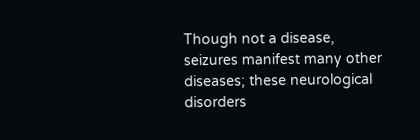Though not a disease, seizures manifest many other diseases; these neurological disorders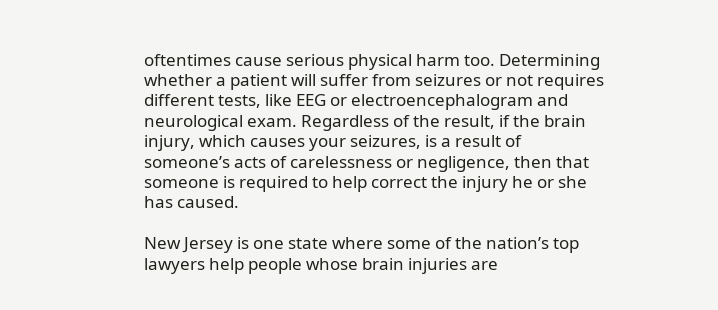oftentimes cause serious physical harm too. Determining whether a patient will suffer from seizures or not requires different tests, like EEG or electroencephalogram and neurological exam. Regardless of the result, if the brain injury, which causes your seizures, is a result of someone’s acts of carelessness or negligence, then that someone is required to help correct the injury he or she has caused.

New Jersey is one state where some of the nation’s top lawyers help people whose brain injuries are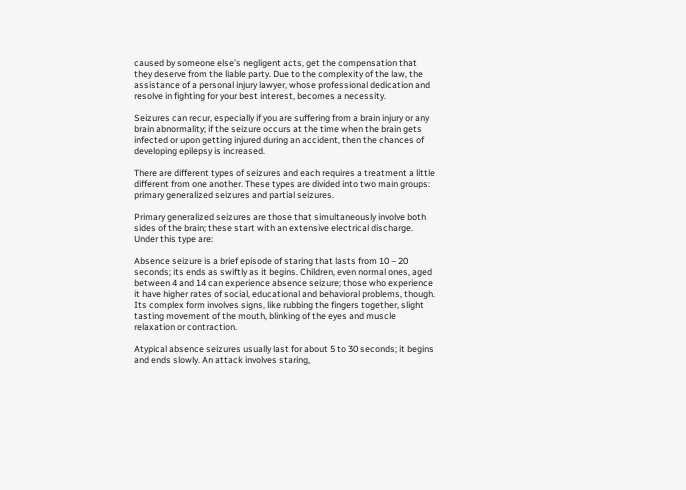caused by someone else’s negligent acts, get the compensation that they deserve from the liable party. Due to the complexity of the law, the assistance of a personal injury lawyer, whose professional dedication and resolve in fighting for your best interest, becomes a necessity.

Seizures can recur, especially if you are suffering from a brain injury or any brain abnormality; if the seizure occurs at the time when the brain gets infected or upon getting injured during an accident, then the chances of developing epilepsy is increased.

There are different types of seizures and each requires a treatment a little different from one another. These types are divided into two main groups: primary generalized seizures and partial seizures.

Primary generalized seizures are those that simultaneously involve both sides of the brain; these start with an extensive electrical discharge. Under this type are:

Absence seizure is a brief episode of staring that lasts from 10 – 20 seconds; its ends as swiftly as it begins. Children, even normal ones, aged between 4 and 14 can experience absence seizure; those who experience it have higher rates of social, educational and behavioral problems, though. Its complex form involves signs, like rubbing the fingers together, slight tasting movement of the mouth, blinking of the eyes and muscle relaxation or contraction.

Atypical absence seizures usually last for about 5 to 30 seconds; it begins and ends slowly. An attack involves staring,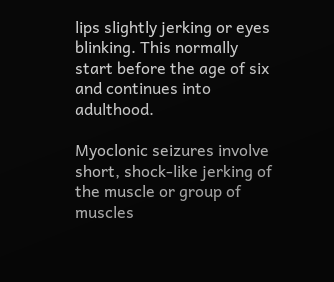lips slightly jerking or eyes blinking. This normally start before the age of six and continues into adulthood.

Myoclonic seizures involve short, shock-like jerking of the muscle or group of muscles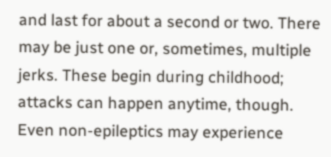and last for about a second or two. There may be just one or, sometimes, multiple jerks. These begin during childhood; attacks can happen anytime, though. Even non-epileptics may experience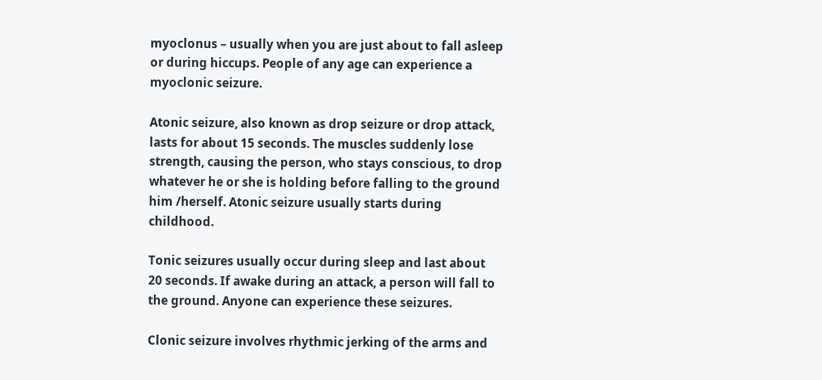myoclonus – usually when you are just about to fall asleep or during hiccups. People of any age can experience a myoclonic seizure.

Atonic seizure, also known as drop seizure or drop attack, lasts for about 15 seconds. The muscles suddenly lose strength, causing the person, who stays conscious, to drop whatever he or she is holding before falling to the ground him /herself. Atonic seizure usually starts during childhood.

Tonic seizures usually occur during sleep and last about 20 seconds. If awake during an attack, a person will fall to the ground. Anyone can experience these seizures.

Clonic seizure involves rhythmic jerking of the arms and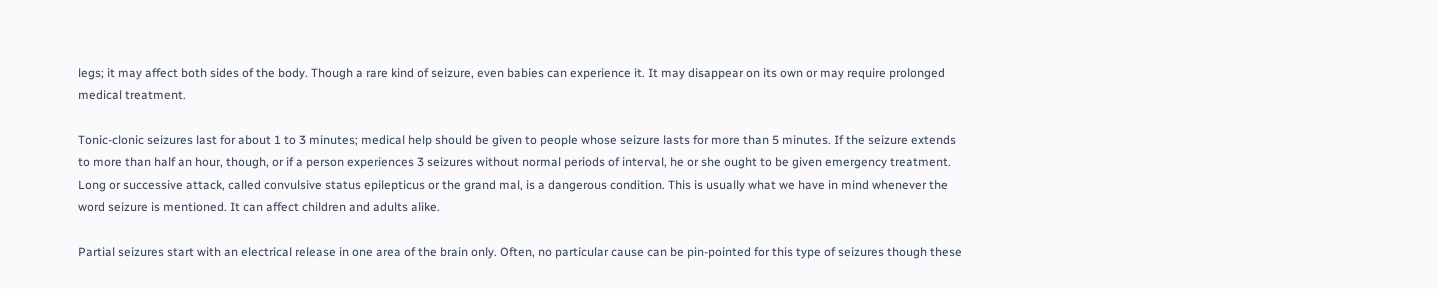legs; it may affect both sides of the body. Though a rare kind of seizure, even babies can experience it. It may disappear on its own or may require prolonged medical treatment.

Tonic-clonic seizures last for about 1 to 3 minutes; medical help should be given to people whose seizure lasts for more than 5 minutes. If the seizure extends to more than half an hour, though, or if a person experiences 3 seizures without normal periods of interval, he or she ought to be given emergency treatment. Long or successive attack, called convulsive status epilepticus or the grand mal, is a dangerous condition. This is usually what we have in mind whenever the word seizure is mentioned. It can affect children and adults alike.

Partial seizures start with an electrical release in one area of the brain only. Often, no particular cause can be pin-pointed for this type of seizures though these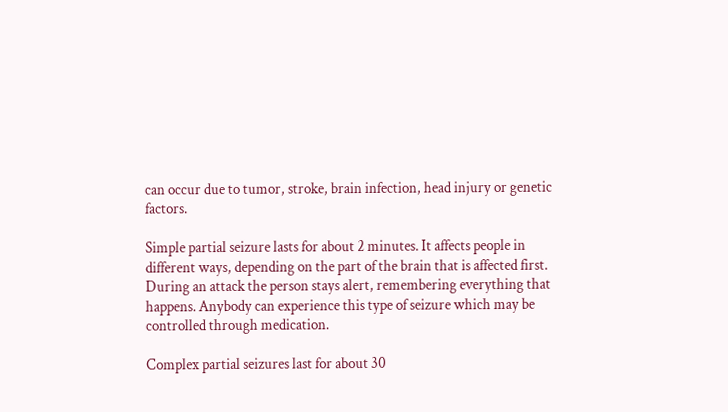can occur due to tumor, stroke, brain infection, head injury or genetic factors.

Simple partial seizure lasts for about 2 minutes. It affects people in different ways, depending on the part of the brain that is affected first. During an attack the person stays alert, remembering everything that happens. Anybody can experience this type of seizure which may be controlled through medication.

Complex partial seizures last for about 30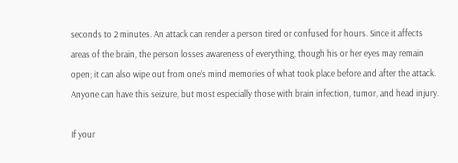seconds to 2 minutes. An attack can render a person tired or confused for hours. Since it affects areas of the brain, the person losses awareness of everything, though his or her eyes may remain open; it can also wipe out from one’s mind memories of what took place before and after the attack. Anyone can have this seizure, but most especially those with brain infection, tumor, and head injury.

If your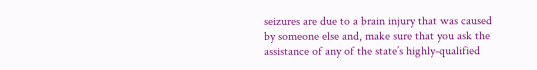seizures are due to a brain injury that was caused by someone else and, make sure that you ask the assistance of any of the state’s highly-qualified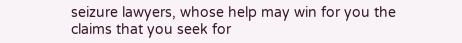seizure lawyers, whose help may win for you the claims that you seek for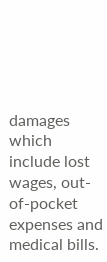damages which include lost wages, out-of-pocket expenses and medical bills.